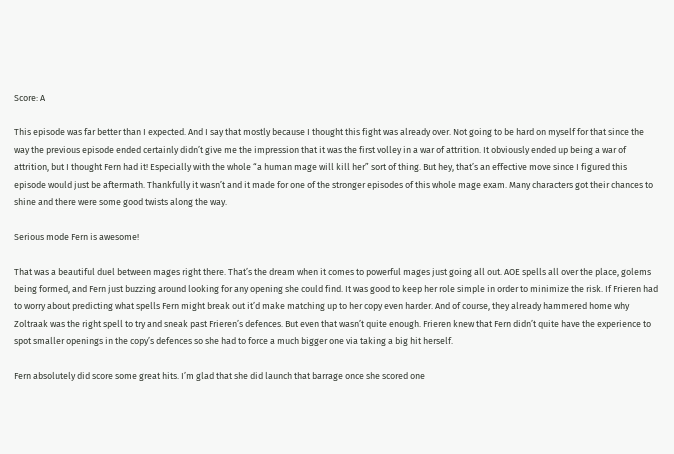Score: A

This episode was far better than I expected. And I say that mostly because I thought this fight was already over. Not going to be hard on myself for that since the way the previous episode ended certainly didn’t give me the impression that it was the first volley in a war of attrition. It obviously ended up being a war of attrition, but I thought Fern had it! Especially with the whole “a human mage will kill her” sort of thing. But hey, that’s an effective move since I figured this episode would just be aftermath. Thankfully it wasn’t and it made for one of the stronger episodes of this whole mage exam. Many characters got their chances to shine and there were some good twists along the way.

Serious mode Fern is awesome!

That was a beautiful duel between mages right there. That’s the dream when it comes to powerful mages just going all out. AOE spells all over the place, golems being formed, and Fern just buzzing around looking for any opening she could find. It was good to keep her role simple in order to minimize the risk. If Frieren had to worry about predicting what spells Fern might break out it’d make matching up to her copy even harder. And of course, they already hammered home why Zoltraak was the right spell to try and sneak past Frieren’s defences. But even that wasn’t quite enough. Frieren knew that Fern didn’t quite have the experience to spot smaller openings in the copy’s defences so she had to force a much bigger one via taking a big hit herself.

Fern absolutely did score some great hits. I’m glad that she did launch that barrage once she scored one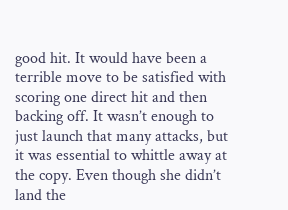good hit. It would have been a terrible move to be satisfied with scoring one direct hit and then backing off. It wasn’t enough to just launch that many attacks, but it was essential to whittle away at the copy. Even though she didn’t land the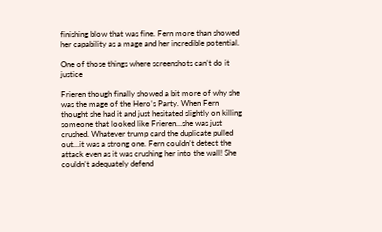finishing blow that was fine. Fern more than showed her capability as a mage and her incredible potential.

One of those things where screenshots can’t do it justice

Frieren though finally showed a bit more of why she was the mage of the Hero’s Party. When Fern thought she had it and just hesitated slightly on killing someone that looked like Frieren…she was just crushed. Whatever trump card the duplicate pulled out…it was a strong one. Fern couldn’t detect the attack even as it was crushing her into the wall! She couldn’t adequately defend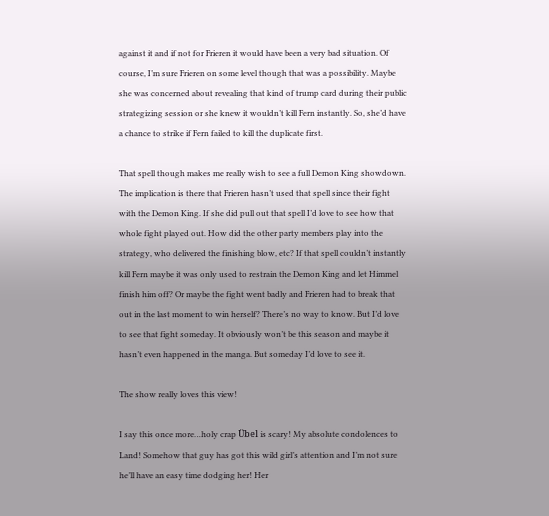against it and if not for Frieren it would have been a very bad situation. Of course, I’m sure Frieren on some level though that was a possibility. Maybe she was concerned about revealing that kind of trump card during their public strategizing session or she knew it wouldn’t kill Fern instantly. So, she’d have a chance to strike if Fern failed to kill the duplicate first.

That spell though makes me really wish to see a full Demon King showdown. The implication is there that Frieren hasn’t used that spell since their fight with the Demon King. If she did pull out that spell I’d love to see how that whole fight played out. How did the other party members play into the strategy, who delivered the finishing blow, etc? If that spell couldn’t instantly kill Fern maybe it was only used to restrain the Demon King and let Himmel finish him off? Or maybe the fight went badly and Frieren had to break that out in the last moment to win herself? There’s no way to know. But I’d love to see that fight someday. It obviously won’t be this season and maybe it hasn’t even happened in the manga. But someday I’d love to see it.

The show really loves this view!

I say this once more…holy crap Übel is scary! My absolute condolences to Land! Somehow that guy has got this wild girl’s attention and I’m not sure he’ll have an easy time dodging her! Her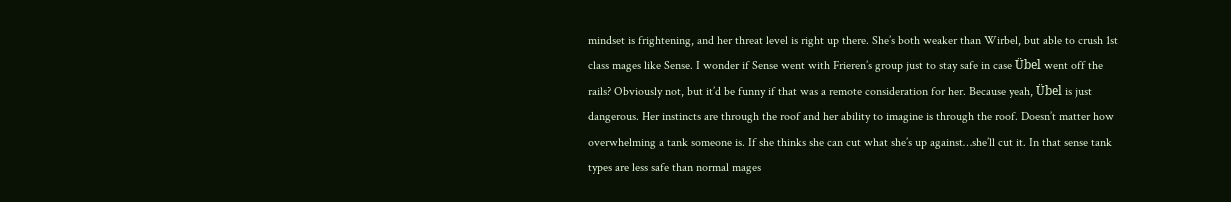mindset is frightening, and her threat level is right up there. She’s both weaker than Wirbel, but able to crush 1st class mages like Sense. I wonder if Sense went with Frieren’s group just to stay safe in case Übel went off the rails? Obviously not, but it’d be funny if that was a remote consideration for her. Because yeah, Übel is just dangerous. Her instincts are through the roof and her ability to imagine is through the roof. Doesn’t matter how overwhelming a tank someone is. If she thinks she can cut what she’s up against…she’ll cut it. In that sense tank types are less safe than normal mages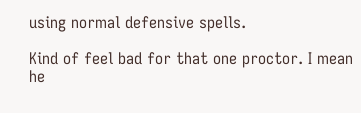using normal defensive spells.

Kind of feel bad for that one proctor. I mean he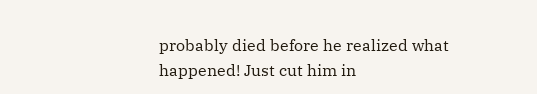probably died before he realized what happened! Just cut him in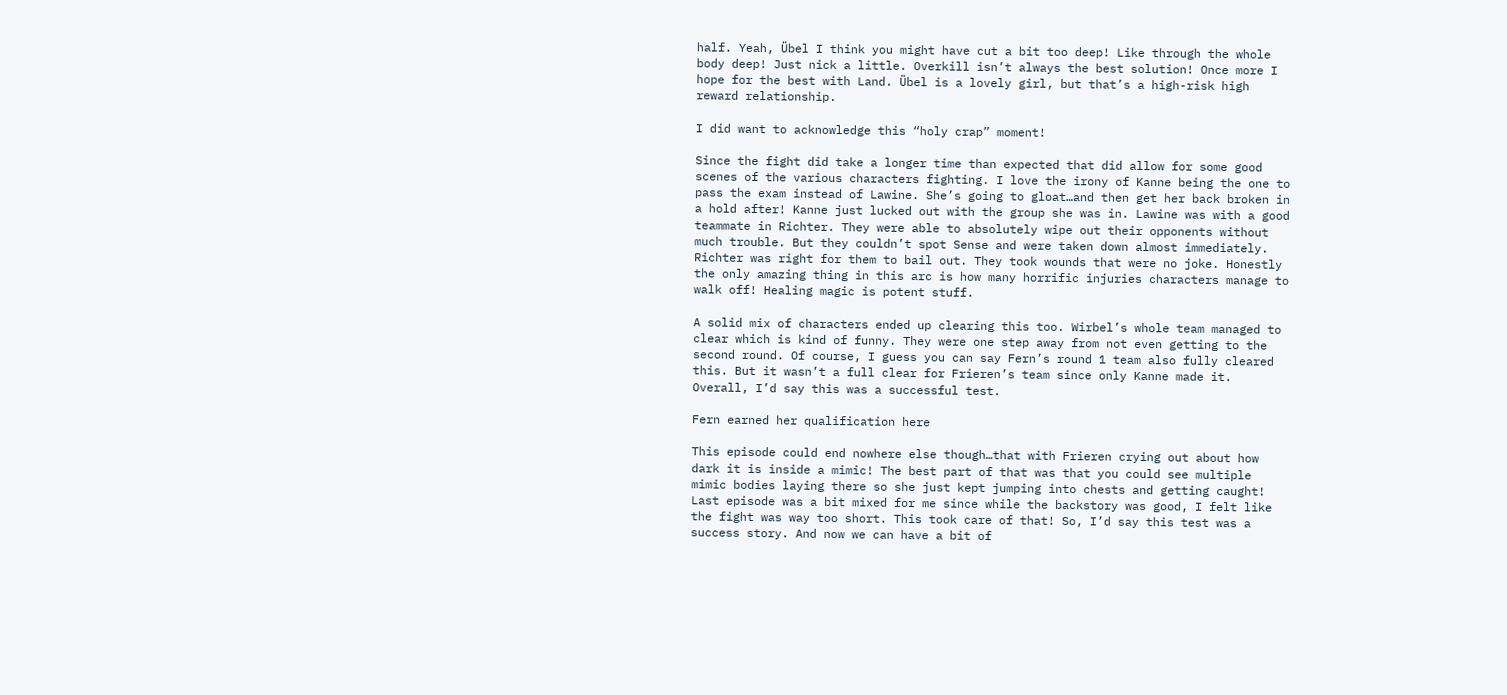half. Yeah, Übel I think you might have cut a bit too deep! Like through the whole body deep! Just nick a little. Overkill isn’t always the best solution! Once more I hope for the best with Land. Übel is a lovely girl, but that’s a high-risk high reward relationship.

I did want to acknowledge this “holy crap” moment!

Since the fight did take a longer time than expected that did allow for some good scenes of the various characters fighting. I love the irony of Kanne being the one to pass the exam instead of Lawine. She’s going to gloat…and then get her back broken in a hold after! Kanne just lucked out with the group she was in. Lawine was with a good teammate in Richter. They were able to absolutely wipe out their opponents without much trouble. But they couldn’t spot Sense and were taken down almost immediately. Richter was right for them to bail out. They took wounds that were no joke. Honestly the only amazing thing in this arc is how many horrific injuries characters manage to walk off! Healing magic is potent stuff.

A solid mix of characters ended up clearing this too. Wirbel’s whole team managed to clear which is kind of funny. They were one step away from not even getting to the second round. Of course, I guess you can say Fern’s round 1 team also fully cleared this. But it wasn’t a full clear for Frieren’s team since only Kanne made it. Overall, I’d say this was a successful test.

Fern earned her qualification here

This episode could end nowhere else though…that with Frieren crying out about how dark it is inside a mimic! The best part of that was that you could see multiple mimic bodies laying there so she just kept jumping into chests and getting caught! Last episode was a bit mixed for me since while the backstory was good, I felt like the fight was way too short. This took care of that! So, I’d say this test was a success story. And now we can have a bit of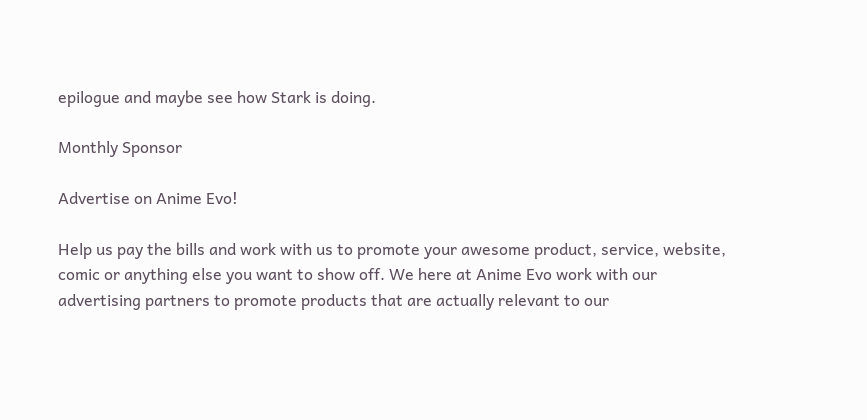epilogue and maybe see how Stark is doing.

Monthly Sponsor

Advertise on Anime Evo!

Help us pay the bills and work with us to promote your awesome product, service, website, comic or anything else you want to show off. We here at Anime Evo work with our advertising partners to promote products that are actually relevant to our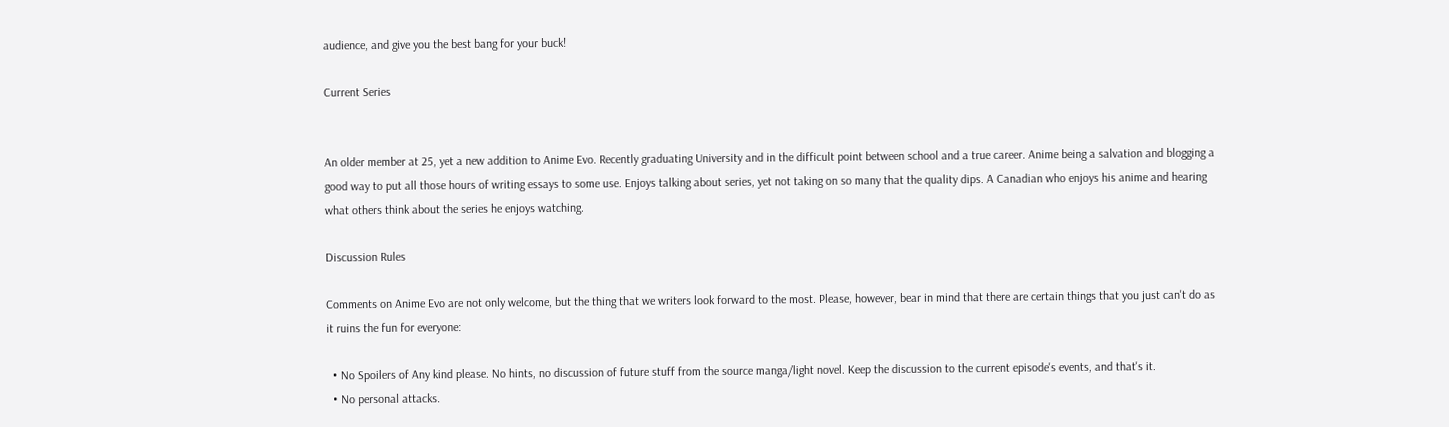audience, and give you the best bang for your buck!

Current Series


An older member at 25, yet a new addition to Anime Evo. Recently graduating University and in the difficult point between school and a true career. Anime being a salvation and blogging a good way to put all those hours of writing essays to some use. Enjoys talking about series, yet not taking on so many that the quality dips. A Canadian who enjoys his anime and hearing what others think about the series he enjoys watching.

Discussion Rules

Comments on Anime Evo are not only welcome, but the thing that we writers look forward to the most. Please, however, bear in mind that there are certain things that you just can't do as it ruins the fun for everyone:

  • No Spoilers of Any kind please. No hints, no discussion of future stuff from the source manga/light novel. Keep the discussion to the current episode's events, and that's it.
  • No personal attacks.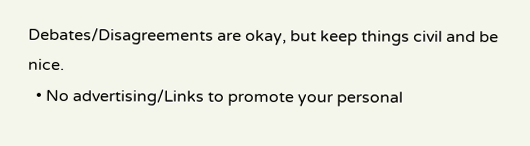Debates/Disagreements are okay, but keep things civil and be nice.
  • No advertising/Links to promote your personal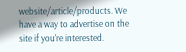website/article/products. We have a way to advertise on the site if you're interested.